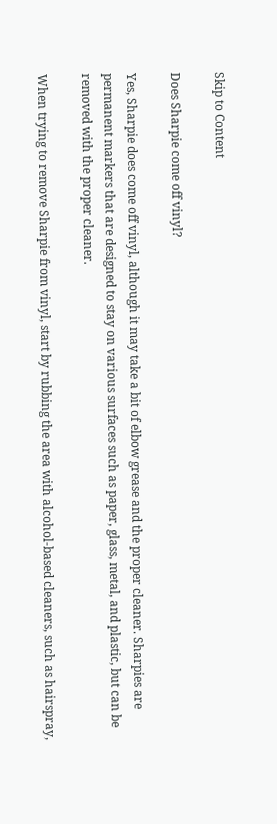Skip to Content

Does Sharpie come off vinyl?

Yes, Sharpie does come off vinyl, although it may take a bit of elbow grease and the proper cleaner. Sharpies are permanent markers that are designed to stay on various surfaces such as paper, glass, metal, and plastic, but can be removed with the proper cleaner.

When trying to remove Sharpie from vinyl, start by rubbing the area with alcohol-based cleaners, such as hairspray,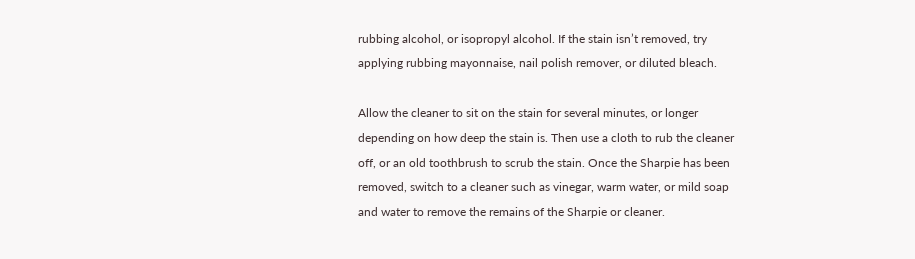rubbing alcohol, or isopropyl alcohol. If the stain isn’t removed, try applying rubbing mayonnaise, nail polish remover, or diluted bleach.

Allow the cleaner to sit on the stain for several minutes, or longer depending on how deep the stain is. Then use a cloth to rub the cleaner off, or an old toothbrush to scrub the stain. Once the Sharpie has been removed, switch to a cleaner such as vinegar, warm water, or mild soap and water to remove the remains of the Sharpie or cleaner.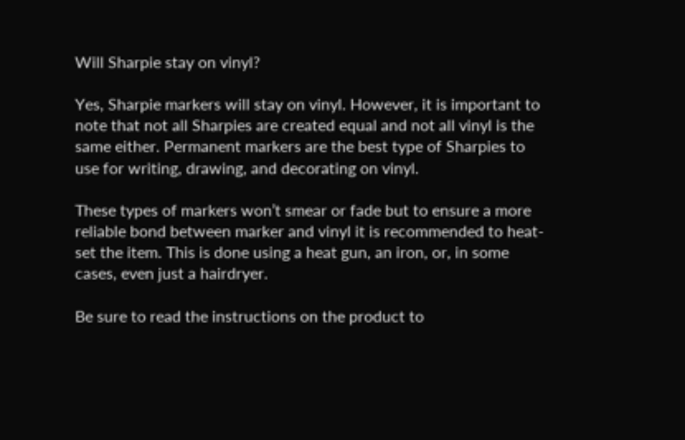Will Sharpie stay on vinyl?

Yes, Sharpie markers will stay on vinyl. However, it is important to note that not all Sharpies are created equal and not all vinyl is the same either. Permanent markers are the best type of Sharpies to use for writing, drawing, and decorating on vinyl.

These types of markers won’t smear or fade but to ensure a more reliable bond between marker and vinyl it is recommended to heat-set the item. This is done using a heat gun, an iron, or, in some cases, even just a hairdryer.

Be sure to read the instructions on the product to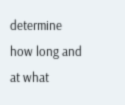determine how long and at what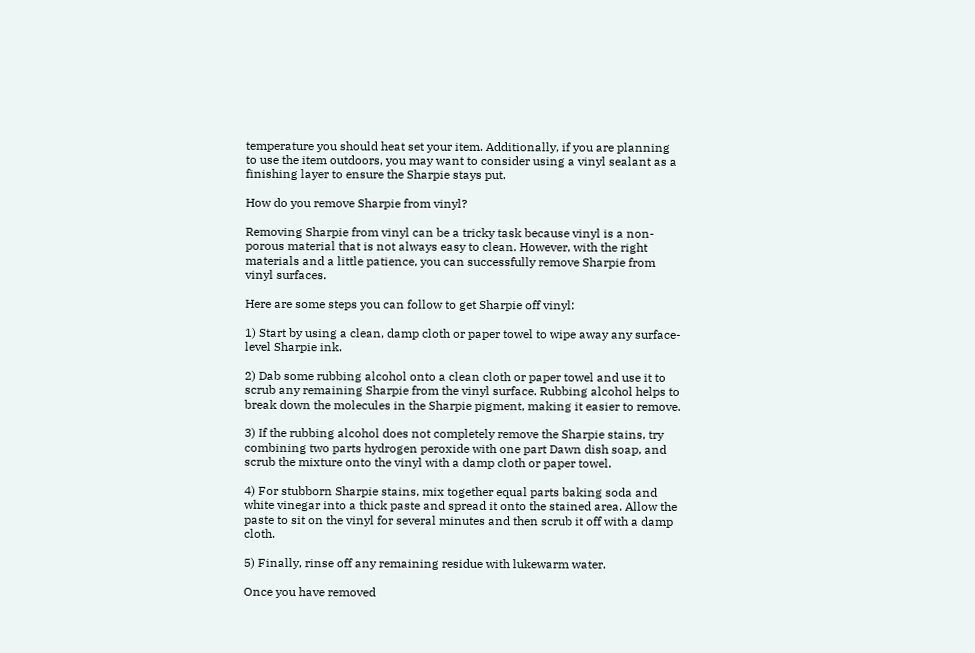temperature you should heat set your item. Additionally, if you are planning to use the item outdoors, you may want to consider using a vinyl sealant as a finishing layer to ensure the Sharpie stays put.

How do you remove Sharpie from vinyl?

Removing Sharpie from vinyl can be a tricky task because vinyl is a non-porous material that is not always easy to clean. However, with the right materials and a little patience, you can successfully remove Sharpie from vinyl surfaces.

Here are some steps you can follow to get Sharpie off vinyl:

1) Start by using a clean, damp cloth or paper towel to wipe away any surface-level Sharpie ink.

2) Dab some rubbing alcohol onto a clean cloth or paper towel and use it to scrub any remaining Sharpie from the vinyl surface. Rubbing alcohol helps to break down the molecules in the Sharpie pigment, making it easier to remove.

3) If the rubbing alcohol does not completely remove the Sharpie stains, try combining two parts hydrogen peroxide with one part Dawn dish soap, and scrub the mixture onto the vinyl with a damp cloth or paper towel.

4) For stubborn Sharpie stains, mix together equal parts baking soda and white vinegar into a thick paste and spread it onto the stained area. Allow the paste to sit on the vinyl for several minutes and then scrub it off with a damp cloth.

5) Finally, rinse off any remaining residue with lukewarm water.

Once you have removed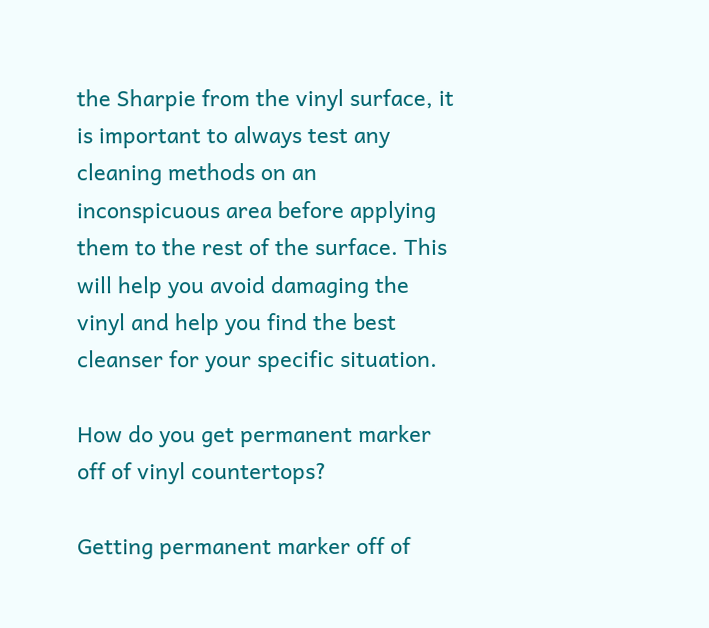the Sharpie from the vinyl surface, it is important to always test any cleaning methods on an inconspicuous area before applying them to the rest of the surface. This will help you avoid damaging the vinyl and help you find the best cleanser for your specific situation.

How do you get permanent marker off of vinyl countertops?

Getting permanent marker off of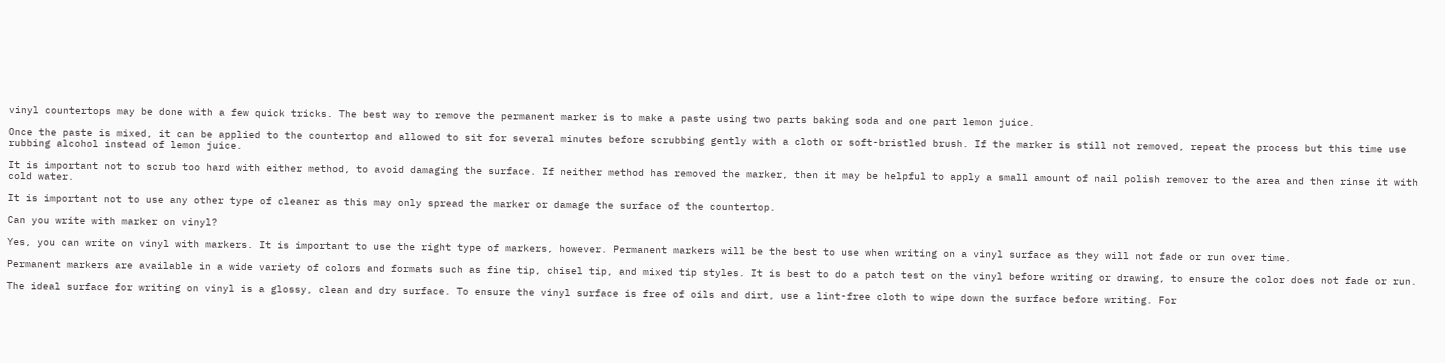vinyl countertops may be done with a few quick tricks. The best way to remove the permanent marker is to make a paste using two parts baking soda and one part lemon juice.

Once the paste is mixed, it can be applied to the countertop and allowed to sit for several minutes before scrubbing gently with a cloth or soft-bristled brush. If the marker is still not removed, repeat the process but this time use rubbing alcohol instead of lemon juice.

It is important not to scrub too hard with either method, to avoid damaging the surface. If neither method has removed the marker, then it may be helpful to apply a small amount of nail polish remover to the area and then rinse it with cold water.

It is important not to use any other type of cleaner as this may only spread the marker or damage the surface of the countertop.

Can you write with marker on vinyl?

Yes, you can write on vinyl with markers. It is important to use the right type of markers, however. Permanent markers will be the best to use when writing on a vinyl surface as they will not fade or run over time.

Permanent markers are available in a wide variety of colors and formats such as fine tip, chisel tip, and mixed tip styles. It is best to do a patch test on the vinyl before writing or drawing, to ensure the color does not fade or run.

The ideal surface for writing on vinyl is a glossy, clean and dry surface. To ensure the vinyl surface is free of oils and dirt, use a lint-free cloth to wipe down the surface before writing. For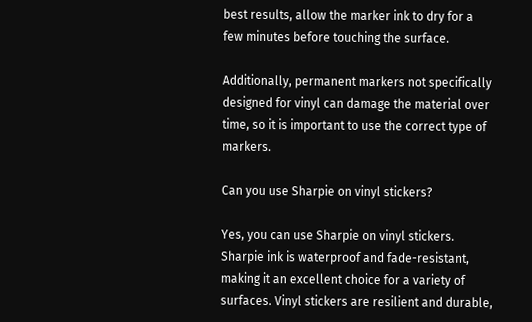best results, allow the marker ink to dry for a few minutes before touching the surface.

Additionally, permanent markers not specifically designed for vinyl can damage the material over time, so it is important to use the correct type of markers.

Can you use Sharpie on vinyl stickers?

Yes, you can use Sharpie on vinyl stickers. Sharpie ink is waterproof and fade-resistant, making it an excellent choice for a variety of surfaces. Vinyl stickers are resilient and durable,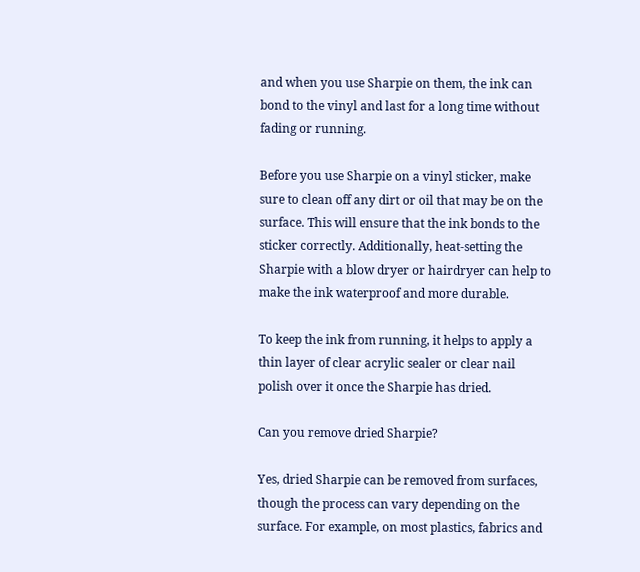and when you use Sharpie on them, the ink can bond to the vinyl and last for a long time without fading or running.

Before you use Sharpie on a vinyl sticker, make sure to clean off any dirt or oil that may be on the surface. This will ensure that the ink bonds to the sticker correctly. Additionally, heat-setting the Sharpie with a blow dryer or hairdryer can help to make the ink waterproof and more durable.

To keep the ink from running, it helps to apply a thin layer of clear acrylic sealer or clear nail polish over it once the Sharpie has dried.

Can you remove dried Sharpie?

Yes, dried Sharpie can be removed from surfaces, though the process can vary depending on the surface. For example, on most plastics, fabrics and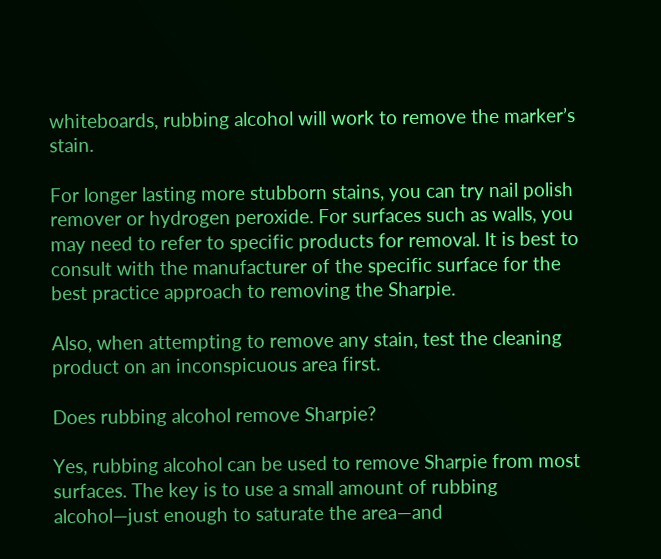whiteboards, rubbing alcohol will work to remove the marker’s stain.

For longer lasting more stubborn stains, you can try nail polish remover or hydrogen peroxide. For surfaces such as walls, you may need to refer to specific products for removal. It is best to consult with the manufacturer of the specific surface for the best practice approach to removing the Sharpie.

Also, when attempting to remove any stain, test the cleaning product on an inconspicuous area first.

Does rubbing alcohol remove Sharpie?

Yes, rubbing alcohol can be used to remove Sharpie from most surfaces. The key is to use a small amount of rubbing alcohol—just enough to saturate the area—and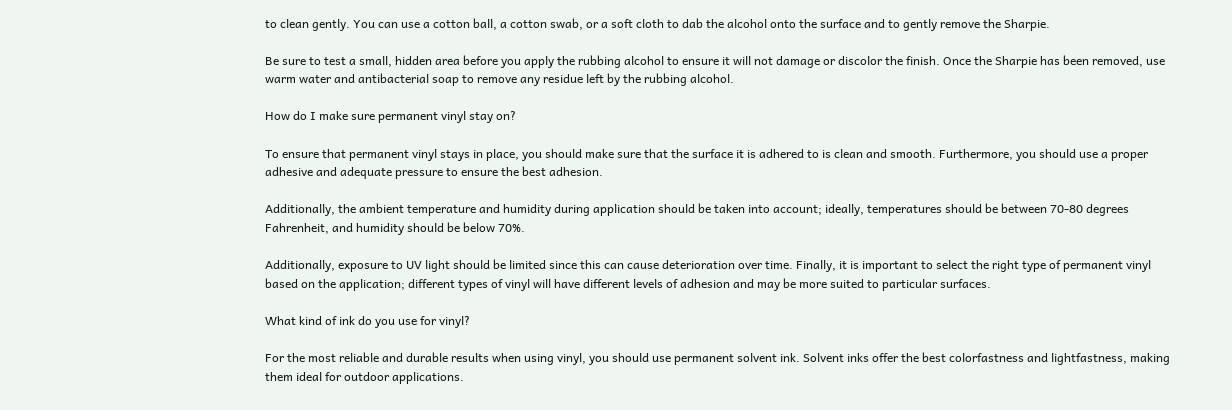to clean gently. You can use a cotton ball, a cotton swab, or a soft cloth to dab the alcohol onto the surface and to gently remove the Sharpie.

Be sure to test a small, hidden area before you apply the rubbing alcohol to ensure it will not damage or discolor the finish. Once the Sharpie has been removed, use warm water and antibacterial soap to remove any residue left by the rubbing alcohol.

How do I make sure permanent vinyl stay on?

To ensure that permanent vinyl stays in place, you should make sure that the surface it is adhered to is clean and smooth. Furthermore, you should use a proper adhesive and adequate pressure to ensure the best adhesion.

Additionally, the ambient temperature and humidity during application should be taken into account; ideally, temperatures should be between 70-80 degrees Fahrenheit, and humidity should be below 70%.

Additionally, exposure to UV light should be limited since this can cause deterioration over time. Finally, it is important to select the right type of permanent vinyl based on the application; different types of vinyl will have different levels of adhesion and may be more suited to particular surfaces.

What kind of ink do you use for vinyl?

For the most reliable and durable results when using vinyl, you should use permanent solvent ink. Solvent inks offer the best colorfastness and lightfastness, making them ideal for outdoor applications.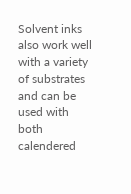Solvent inks also work well with a variety of substrates and can be used with both calendered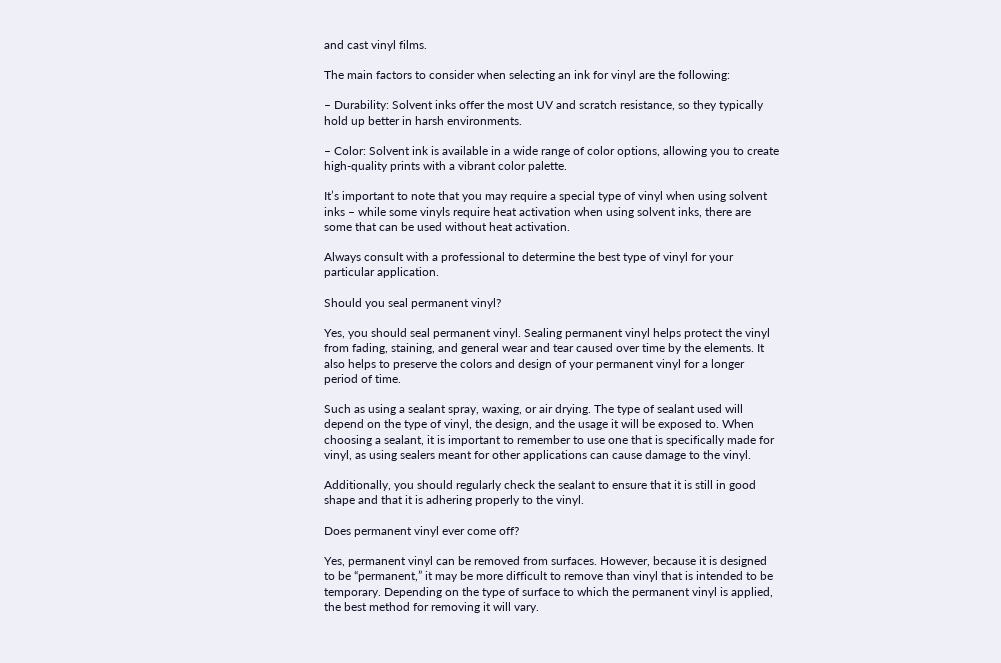and cast vinyl films.

The main factors to consider when selecting an ink for vinyl are the following:

– Durability: Solvent inks offer the most UV and scratch resistance, so they typically hold up better in harsh environments.

– Color: Solvent ink is available in a wide range of color options, allowing you to create high-quality prints with a vibrant color palette.

It’s important to note that you may require a special type of vinyl when using solvent inks – while some vinyls require heat activation when using solvent inks, there are some that can be used without heat activation.

Always consult with a professional to determine the best type of vinyl for your particular application.

Should you seal permanent vinyl?

Yes, you should seal permanent vinyl. Sealing permanent vinyl helps protect the vinyl from fading, staining, and general wear and tear caused over time by the elements. It also helps to preserve the colors and design of your permanent vinyl for a longer period of time.

Such as using a sealant spray, waxing, or air drying. The type of sealant used will depend on the type of vinyl, the design, and the usage it will be exposed to. When choosing a sealant, it is important to remember to use one that is specifically made for vinyl, as using sealers meant for other applications can cause damage to the vinyl.

Additionally, you should regularly check the sealant to ensure that it is still in good shape and that it is adhering properly to the vinyl.

Does permanent vinyl ever come off?

Yes, permanent vinyl can be removed from surfaces. However, because it is designed to be “permanent,” it may be more difficult to remove than vinyl that is intended to be temporary. Depending on the type of surface to which the permanent vinyl is applied, the best method for removing it will vary.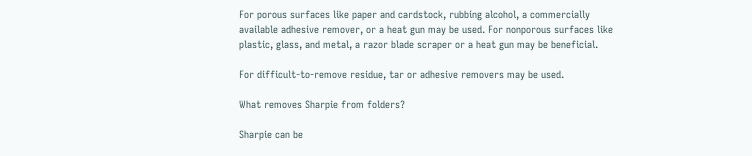For porous surfaces like paper and cardstock, rubbing alcohol, a commercially available adhesive remover, or a heat gun may be used. For nonporous surfaces like plastic, glass, and metal, a razor blade scraper or a heat gun may be beneficial.

For difficult-to-remove residue, tar or adhesive removers may be used.

What removes Sharpie from folders?

Sharpie can be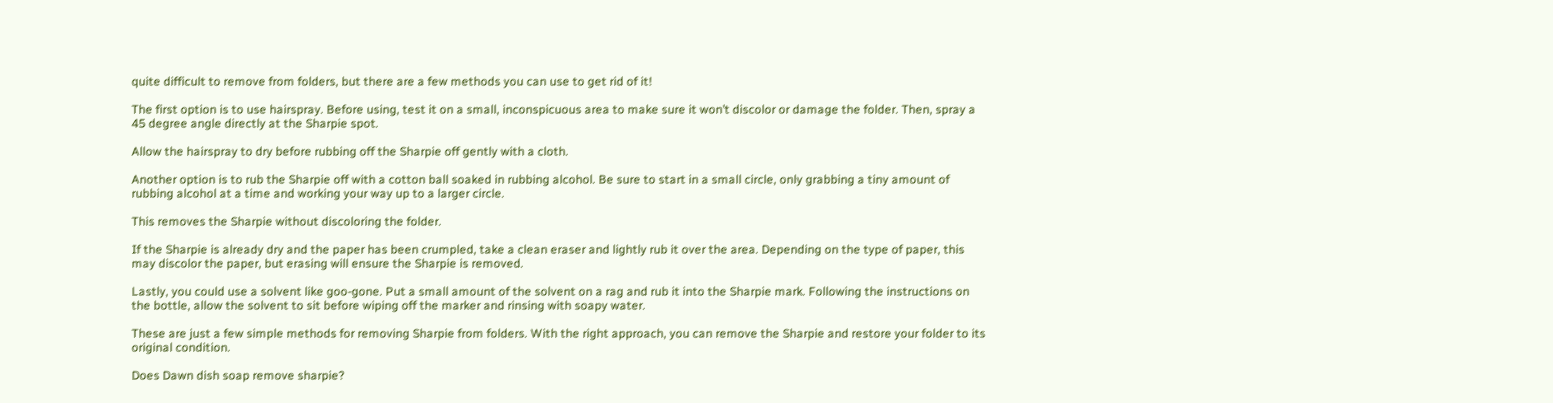quite difficult to remove from folders, but there are a few methods you can use to get rid of it!

The first option is to use hairspray. Before using, test it on a small, inconspicuous area to make sure it won’t discolor or damage the folder. Then, spray a 45 degree angle directly at the Sharpie spot.

Allow the hairspray to dry before rubbing off the Sharpie off gently with a cloth.

Another option is to rub the Sharpie off with a cotton ball soaked in rubbing alcohol. Be sure to start in a small circle, only grabbing a tiny amount of rubbing alcohol at a time and working your way up to a larger circle.

This removes the Sharpie without discoloring the folder.

If the Sharpie is already dry and the paper has been crumpled, take a clean eraser and lightly rub it over the area. Depending on the type of paper, this may discolor the paper, but erasing will ensure the Sharpie is removed.

Lastly, you could use a solvent like goo-gone. Put a small amount of the solvent on a rag and rub it into the Sharpie mark. Following the instructions on the bottle, allow the solvent to sit before wiping off the marker and rinsing with soapy water.

These are just a few simple methods for removing Sharpie from folders. With the right approach, you can remove the Sharpie and restore your folder to its original condition.

Does Dawn dish soap remove sharpie?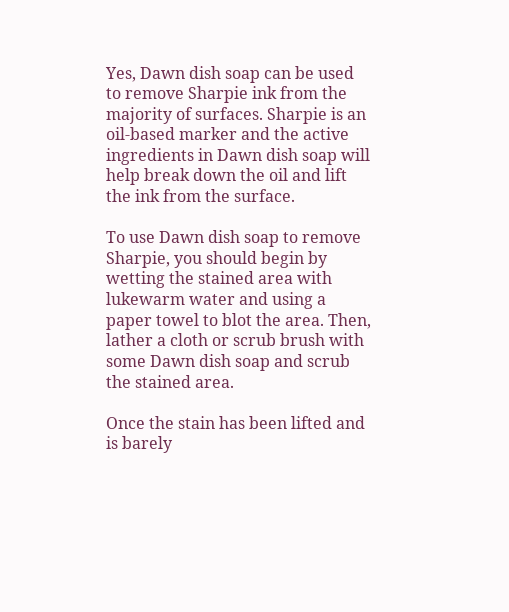Yes, Dawn dish soap can be used to remove Sharpie ink from the majority of surfaces. Sharpie is an oil-based marker and the active ingredients in Dawn dish soap will help break down the oil and lift the ink from the surface.

To use Dawn dish soap to remove Sharpie, you should begin by wetting the stained area with lukewarm water and using a paper towel to blot the area. Then, lather a cloth or scrub brush with some Dawn dish soap and scrub the stained area.

Once the stain has been lifted and is barely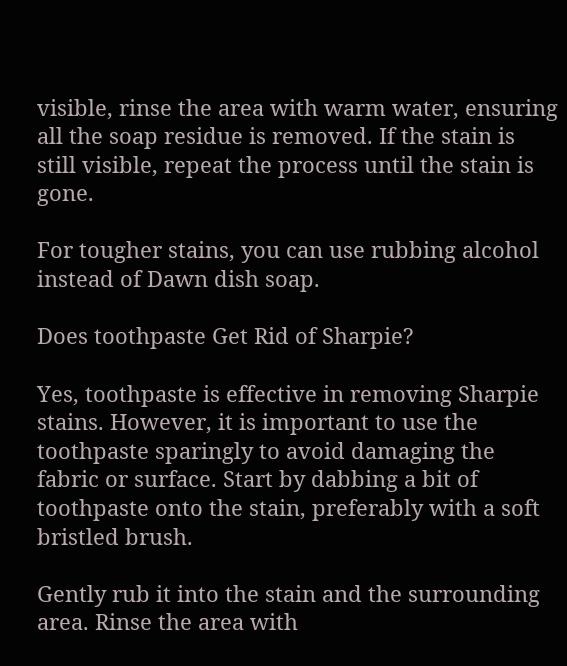visible, rinse the area with warm water, ensuring all the soap residue is removed. If the stain is still visible, repeat the process until the stain is gone.

For tougher stains, you can use rubbing alcohol instead of Dawn dish soap.

Does toothpaste Get Rid of Sharpie?

Yes, toothpaste is effective in removing Sharpie stains. However, it is important to use the toothpaste sparingly to avoid damaging the fabric or surface. Start by dabbing a bit of toothpaste onto the stain, preferably with a soft bristled brush.

Gently rub it into the stain and the surrounding area. Rinse the area with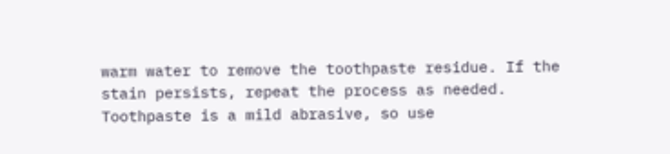warm water to remove the toothpaste residue. If the stain persists, repeat the process as needed. Toothpaste is a mild abrasive, so use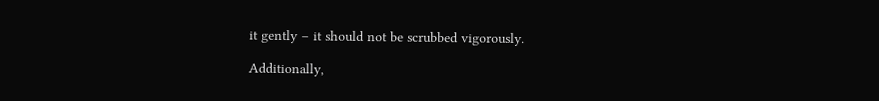it gently – it should not be scrubbed vigorously.

Additionally,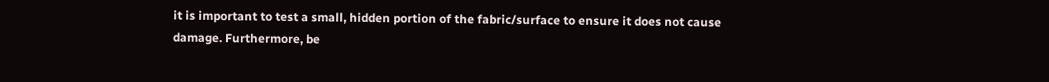it is important to test a small, hidden portion of the fabric/surface to ensure it does not cause damage. Furthermore, be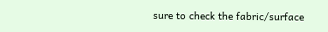sure to check the fabric/surface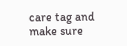care tag and make sure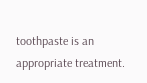toothpaste is an appropriate treatment.